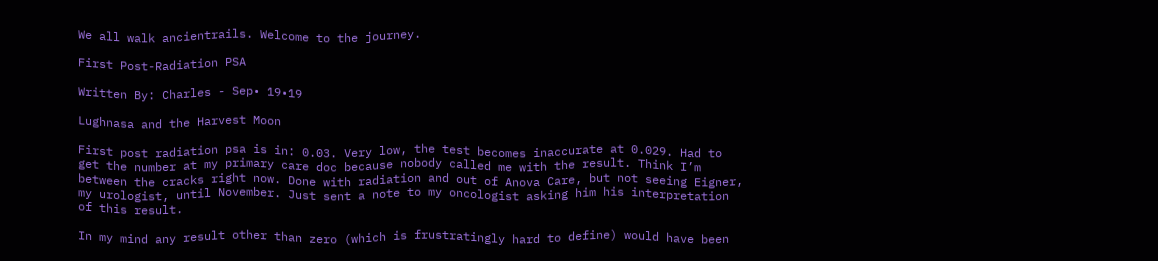We all walk ancientrails. Welcome to the journey.

First Post-Radiation PSA

Written By: Charles - Sep• 19•19

Lughnasa and the Harvest Moon

First post radiation psa is in: 0.03. Very low, the test becomes inaccurate at 0.029. Had to get the number at my primary care doc because nobody called me with the result. Think I’m between the cracks right now. Done with radiation and out of Anova Care, but not seeing Eigner, my urologist, until November. Just sent a note to my oncologist asking him his interpretation of this result.

In my mind any result other than zero (which is frustratingly hard to define) would have been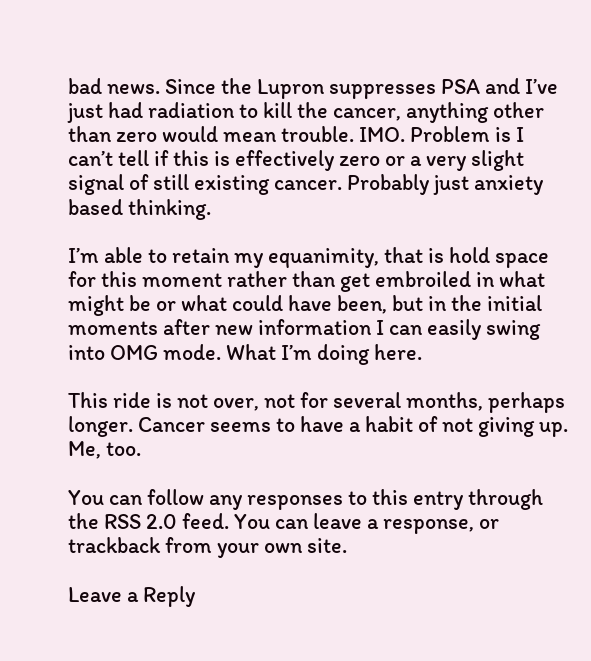bad news. Since the Lupron suppresses PSA and I’ve just had radiation to kill the cancer, anything other than zero would mean trouble. IMO. Problem is I can’t tell if this is effectively zero or a very slight signal of still existing cancer. Probably just anxiety based thinking.

I’m able to retain my equanimity, that is hold space for this moment rather than get embroiled in what might be or what could have been, but in the initial moments after new information I can easily swing into OMG mode. What I’m doing here.

This ride is not over, not for several months, perhaps longer. Cancer seems to have a habit of not giving up. Me, too.

You can follow any responses to this entry through the RSS 2.0 feed. You can leave a response, or trackback from your own site.

Leave a Reply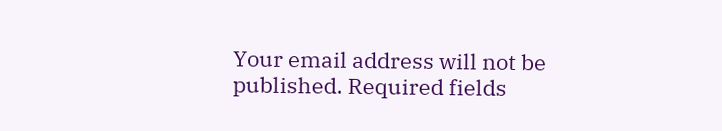Your email address will not be published. Required fields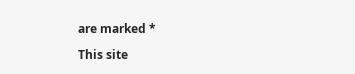are marked *

This site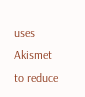uses Akismet to reduce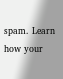spam. Learn how your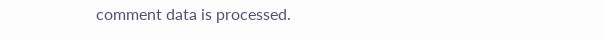comment data is processed.